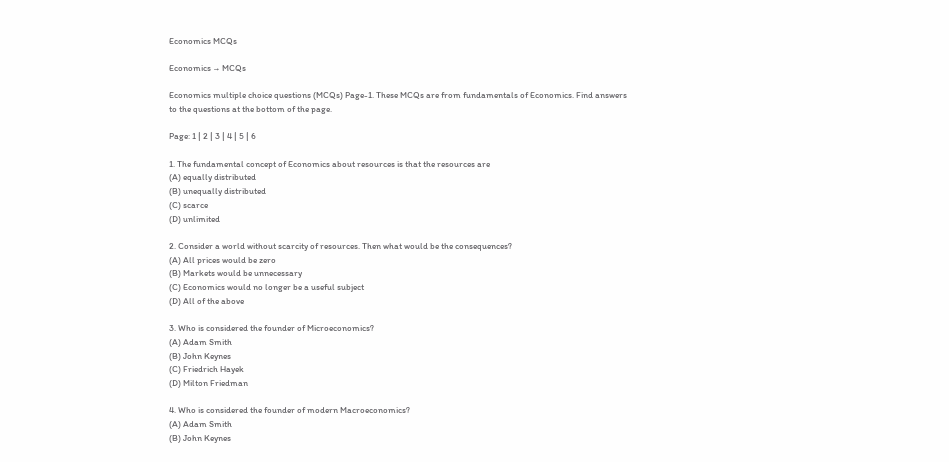Economics MCQs

Economics → MCQs

Economics multiple choice questions (MCQs) Page-1. These MCQs are from fundamentals of Economics. Find answers to the questions at the bottom of the page.

Page: 1 | 2 | 3 | 4 | 5 | 6

1. The fundamental concept of Economics about resources is that the resources are
(A) equally distributed
(B) unequally distributed
(C) scarce
(D) unlimited

2. Consider a world without scarcity of resources. Then what would be the consequences?
(A) All prices would be zero
(B) Markets would be unnecessary
(C) Economics would no longer be a useful subject
(D) All of the above

3. Who is considered the founder of Microeconomics?
(A) Adam Smith
(B) John Keynes
(C) Friedrich Hayek
(D) Milton Friedman

4. Who is considered the founder of modern Macroeconomics?
(A) Adam Smith
(B) John Keynes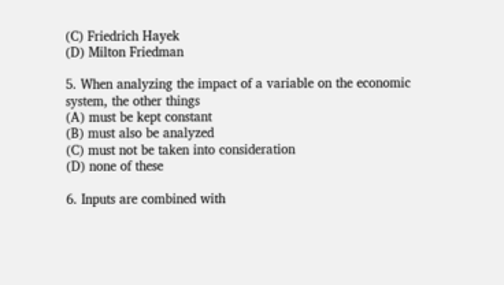(C) Friedrich Hayek
(D) Milton Friedman

5. When analyzing the impact of a variable on the economic system, the other things
(A) must be kept constant
(B) must also be analyzed
(C) must not be taken into consideration
(D) none of these

6. Inputs are combined with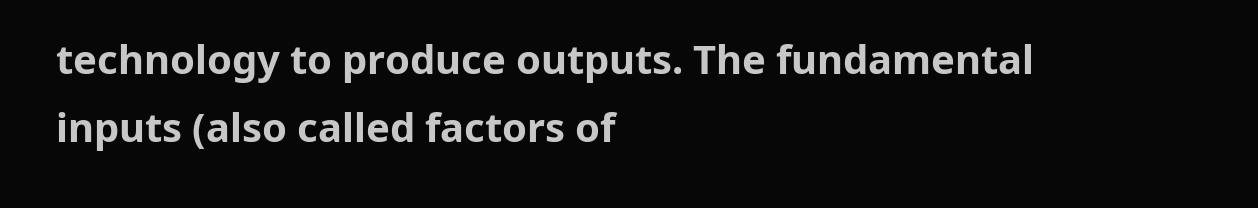technology to produce outputs. The fundamental inputs (also called factors of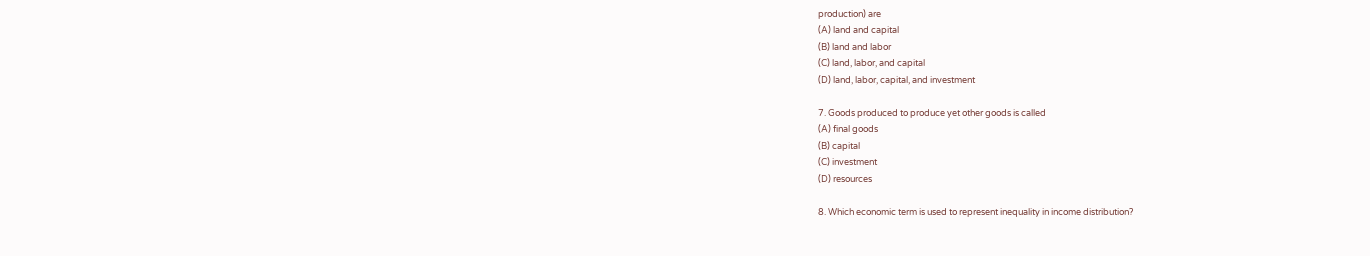production) are
(A) land and capital
(B) land and labor
(C) land, labor, and capital
(D) land, labor, capital, and investment

7. Goods produced to produce yet other goods is called
(A) final goods
(B) capital
(C) investment
(D) resources

8. Which economic term is used to represent inequality in income distribution?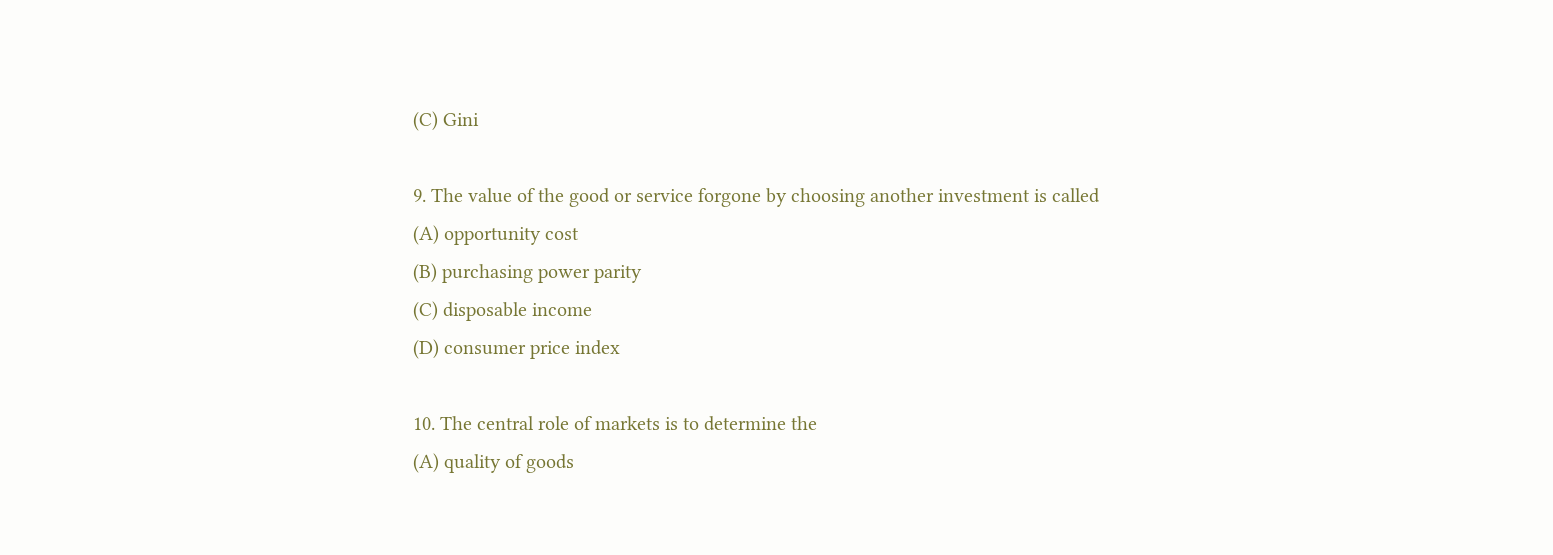(C) Gini

9. The value of the good or service forgone by choosing another investment is called
(A) opportunity cost
(B) purchasing power parity
(C) disposable income
(D) consumer price index

10. The central role of markets is to determine the
(A) quality of goods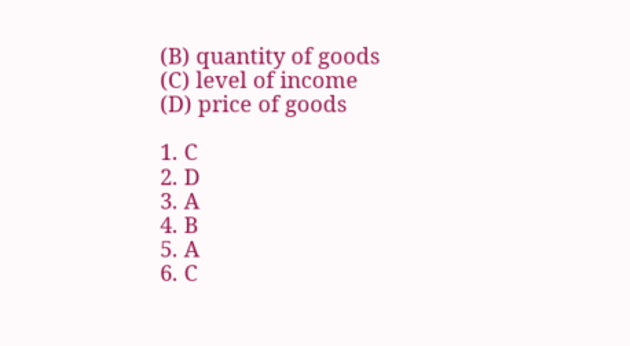(B) quantity of goods
(C) level of income
(D) price of goods

1. C
2. D
3. A
4. B
5. A
6. C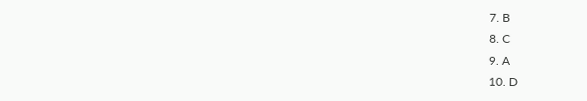7. B
8. C
9. A
10. D